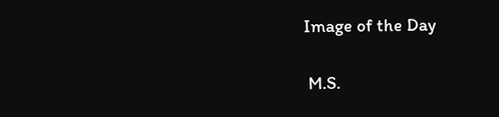Image of the Day

 M.S.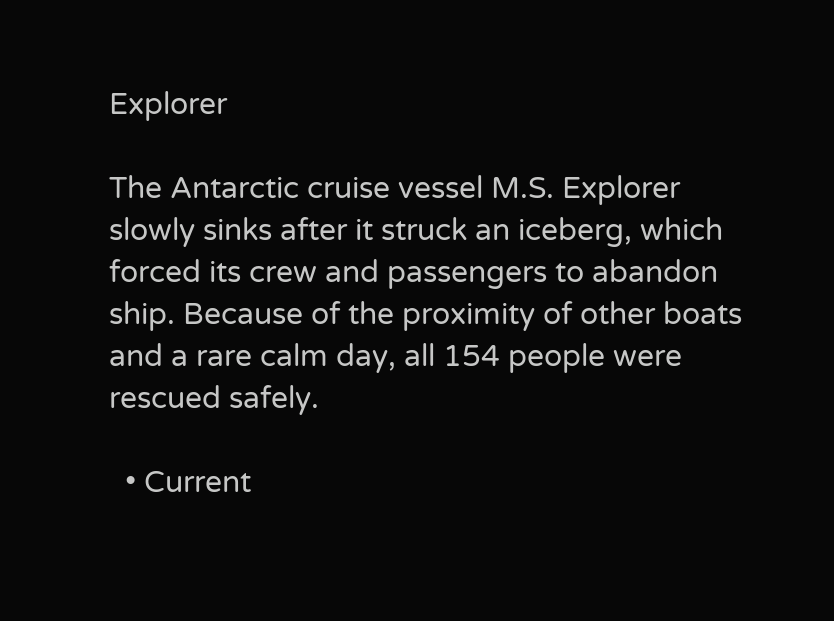Explorer

The Antarctic cruise vessel M.S. Explorer slowly sinks after it struck an iceberg, which forced its crew and passengers to abandon ship. Because of the proximity of other boats and a rare calm day, all 154 people were rescued safely.

  • Current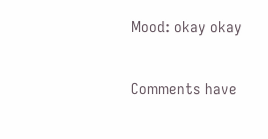Mood: okay okay

Comments have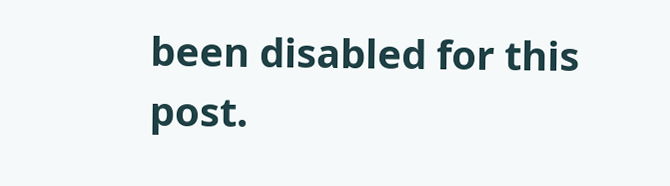been disabled for this post.